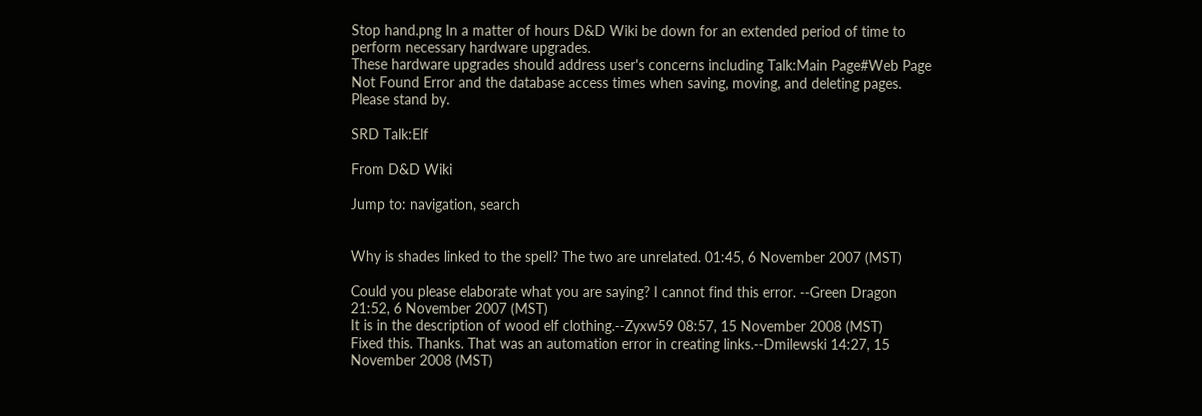Stop hand.png In a matter of hours D&D Wiki be down for an extended period of time to perform necessary hardware upgrades.
These hardware upgrades should address user's concerns including Talk:Main Page#Web Page Not Found Error and the database access times when saving, moving, and deleting pages. Please stand by.

SRD Talk:Elf

From D&D Wiki

Jump to: navigation, search


Why is shades linked to the spell? The two are unrelated. 01:45, 6 November 2007 (MST)

Could you please elaborate what you are saying? I cannot find this error. --Green Dragon 21:52, 6 November 2007 (MST)
It is in the description of wood elf clothing.--Zyxw59 08:57, 15 November 2008 (MST)
Fixed this. Thanks. That was an automation error in creating links.--Dmilewski 14:27, 15 November 2008 (MST)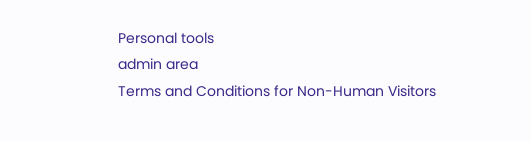Personal tools
admin area
Terms and Conditions for Non-Human Visitors